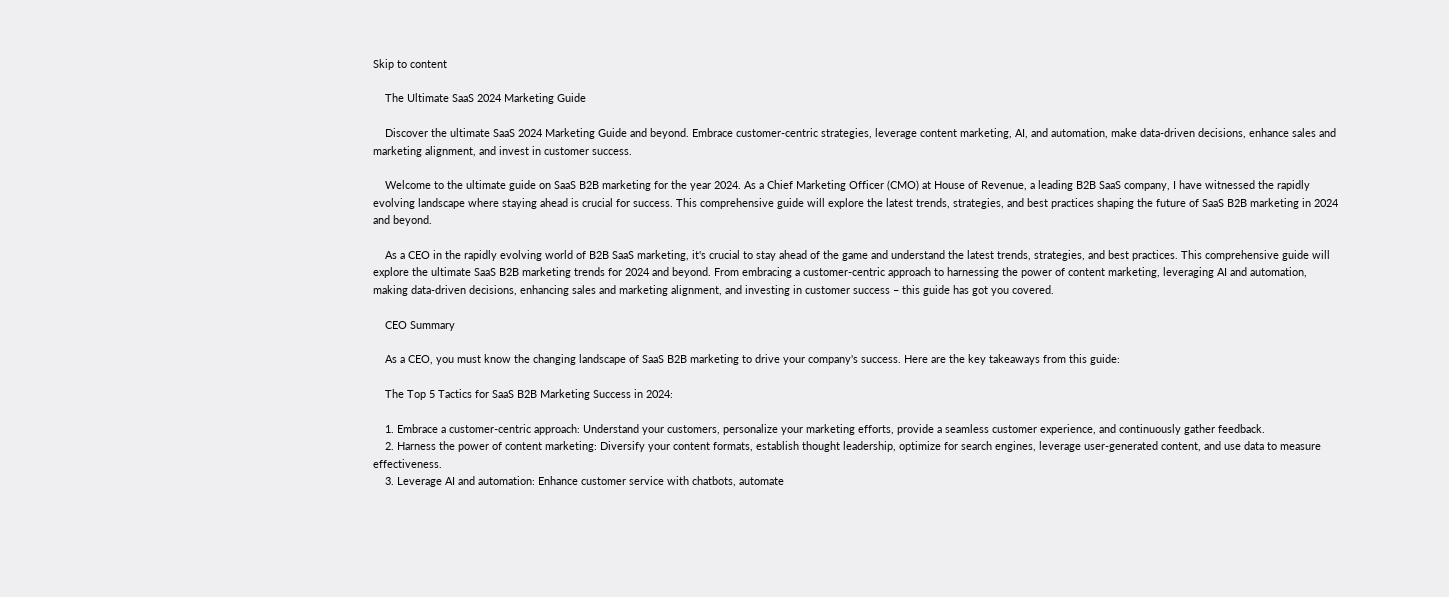Skip to content

    The Ultimate SaaS 2024 Marketing Guide

    Discover the ultimate SaaS 2024 Marketing Guide and beyond. Embrace customer-centric strategies, leverage content marketing, AI, and automation, make data-driven decisions, enhance sales and marketing alignment, and invest in customer success.

    Welcome to the ultimate guide on SaaS B2B marketing for the year 2024. As a Chief Marketing Officer (CMO) at House of Revenue, a leading B2B SaaS company, I have witnessed the rapidly evolving landscape where staying ahead is crucial for success. This comprehensive guide will explore the latest trends, strategies, and best practices shaping the future of SaaS B2B marketing in 2024 and beyond.

    As a CEO in the rapidly evolving world of B2B SaaS marketing, it's crucial to stay ahead of the game and understand the latest trends, strategies, and best practices. This comprehensive guide will explore the ultimate SaaS B2B marketing trends for 2024 and beyond. From embracing a customer-centric approach to harnessing the power of content marketing, leveraging AI and automation, making data-driven decisions, enhancing sales and marketing alignment, and investing in customer success – this guide has got you covered.

    CEO Summary

    As a CEO, you must know the changing landscape of SaaS B2B marketing to drive your company's success. Here are the key takeaways from this guide:

    The Top 5 Tactics for SaaS B2B Marketing Success in 2024:

    1. Embrace a customer-centric approach: Understand your customers, personalize your marketing efforts, provide a seamless customer experience, and continuously gather feedback.
    2. Harness the power of content marketing: Diversify your content formats, establish thought leadership, optimize for search engines, leverage user-generated content, and use data to measure effectiveness.
    3. Leverage AI and automation: Enhance customer service with chatbots, automate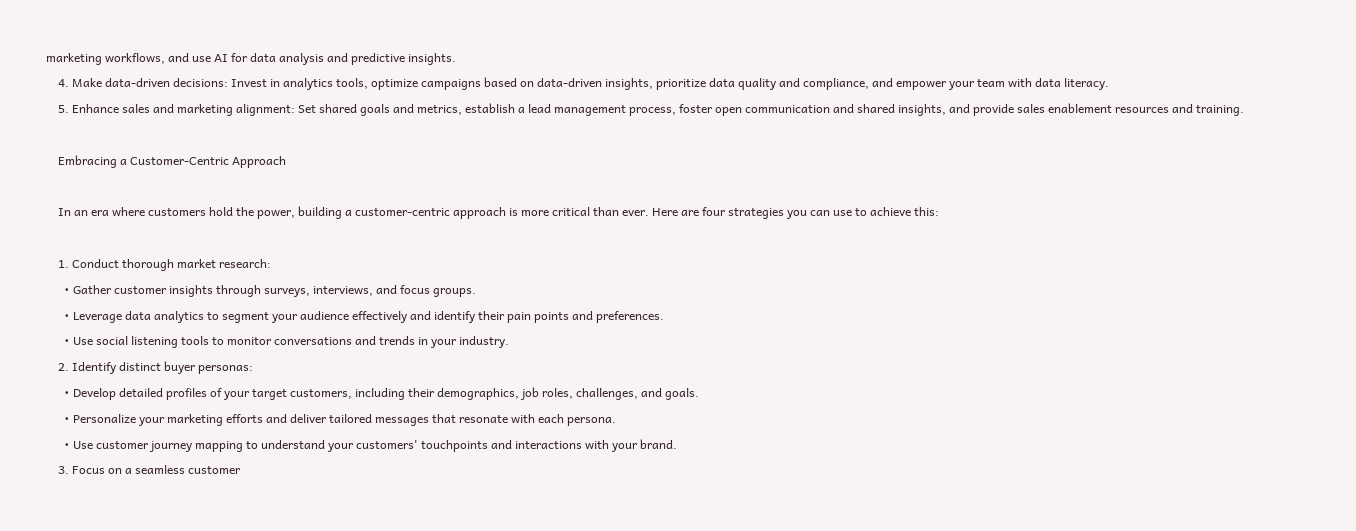marketing workflows, and use AI for data analysis and predictive insights.
    4. Make data-driven decisions: Invest in analytics tools, optimize campaigns based on data-driven insights, prioritize data quality and compliance, and empower your team with data literacy.
    5. Enhance sales and marketing alignment: Set shared goals and metrics, establish a lead management process, foster open communication and shared insights, and provide sales enablement resources and training.

    Embracing a Customer-Centric Approach

    In an era where customers hold the power, building a customer-centric approach is more critical than ever. Here are four strategies you can use to achieve this:

    1. Conduct thorough market research:
      • Gather customer insights through surveys, interviews, and focus groups.
      • Leverage data analytics to segment your audience effectively and identify their pain points and preferences.
      • Use social listening tools to monitor conversations and trends in your industry.
    2. Identify distinct buyer personas:
      • Develop detailed profiles of your target customers, including their demographics, job roles, challenges, and goals.
      • Personalize your marketing efforts and deliver tailored messages that resonate with each persona.
      • Use customer journey mapping to understand your customers' touchpoints and interactions with your brand.
    3. Focus on a seamless customer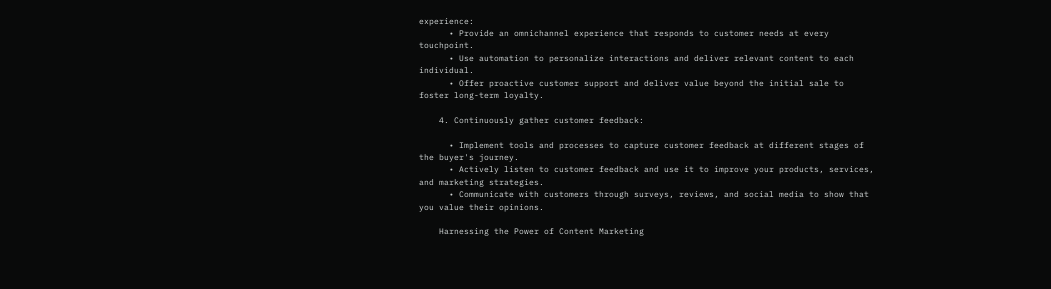experience:
      • Provide an omnichannel experience that responds to customer needs at every touchpoint.
      • Use automation to personalize interactions and deliver relevant content to each individual.
      • Offer proactive customer support and deliver value beyond the initial sale to foster long-term loyalty.

    4. Continuously gather customer feedback:

      • Implement tools and processes to capture customer feedback at different stages of the buyer's journey.
      • Actively listen to customer feedback and use it to improve your products, services, and marketing strategies.
      • Communicate with customers through surveys, reviews, and social media to show that you value their opinions.

    Harnessing the Power of Content Marketing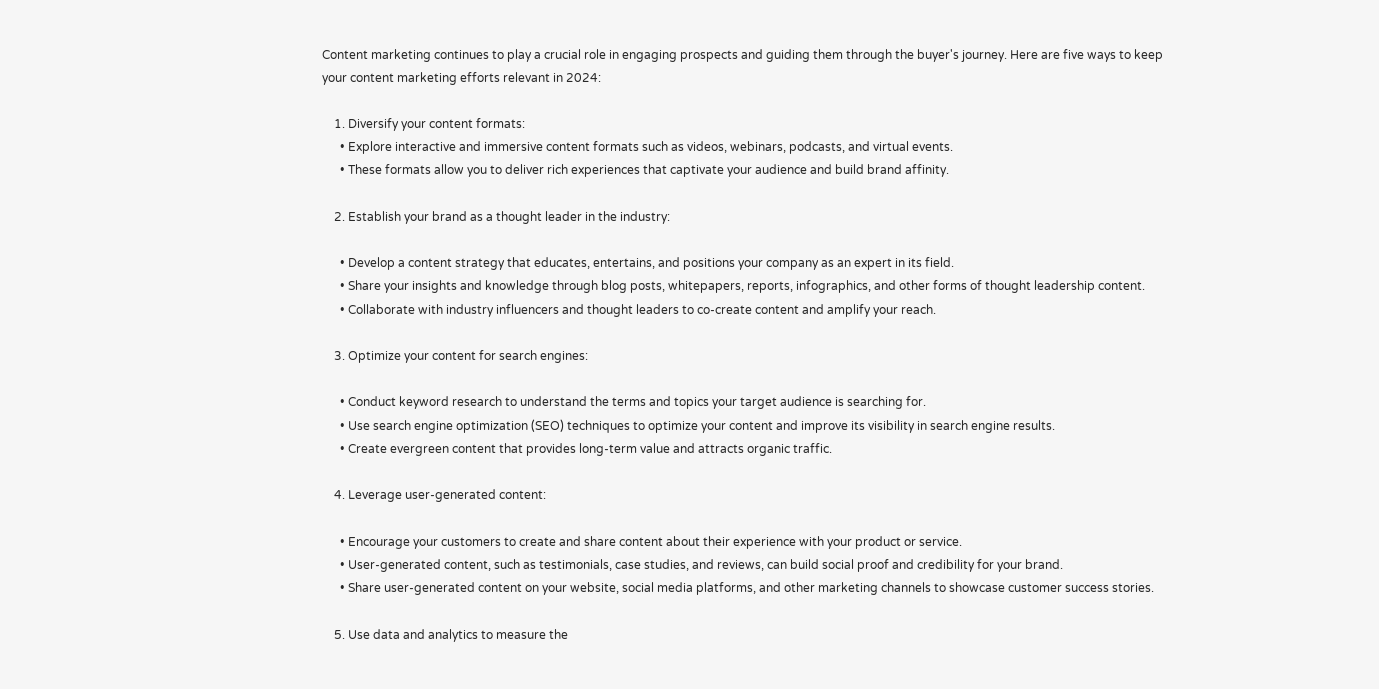Content marketing continues to play a crucial role in engaging prospects and guiding them through the buyer's journey. Here are five ways to keep your content marketing efforts relevant in 2024:

    1. Diversify your content formats:
      • Explore interactive and immersive content formats such as videos, webinars, podcasts, and virtual events.
      • These formats allow you to deliver rich experiences that captivate your audience and build brand affinity.

    2. Establish your brand as a thought leader in the industry:

      • Develop a content strategy that educates, entertains, and positions your company as an expert in its field.
      • Share your insights and knowledge through blog posts, whitepapers, reports, infographics, and other forms of thought leadership content.
      • Collaborate with industry influencers and thought leaders to co-create content and amplify your reach.

    3. Optimize your content for search engines:

      • Conduct keyword research to understand the terms and topics your target audience is searching for.
      • Use search engine optimization (SEO) techniques to optimize your content and improve its visibility in search engine results.
      • Create evergreen content that provides long-term value and attracts organic traffic.

    4. Leverage user-generated content:

      • Encourage your customers to create and share content about their experience with your product or service.
      • User-generated content, such as testimonials, case studies, and reviews, can build social proof and credibility for your brand.
      • Share user-generated content on your website, social media platforms, and other marketing channels to showcase customer success stories.

    5. Use data and analytics to measure the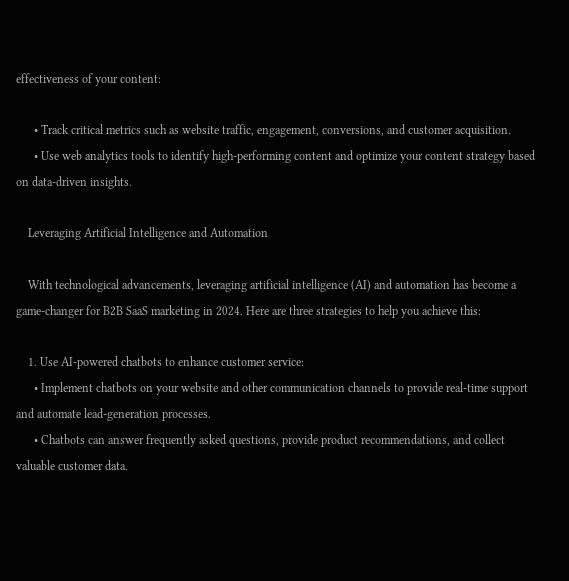effectiveness of your content:

      • Track critical metrics such as website traffic, engagement, conversions, and customer acquisition.
      • Use web analytics tools to identify high-performing content and optimize your content strategy based on data-driven insights.

    Leveraging Artificial Intelligence and Automation

    With technological advancements, leveraging artificial intelligence (AI) and automation has become a game-changer for B2B SaaS marketing in 2024. Here are three strategies to help you achieve this:

    1. Use AI-powered chatbots to enhance customer service:
      • Implement chatbots on your website and other communication channels to provide real-time support and automate lead-generation processes.
      • Chatbots can answer frequently asked questions, provide product recommendations, and collect valuable customer data.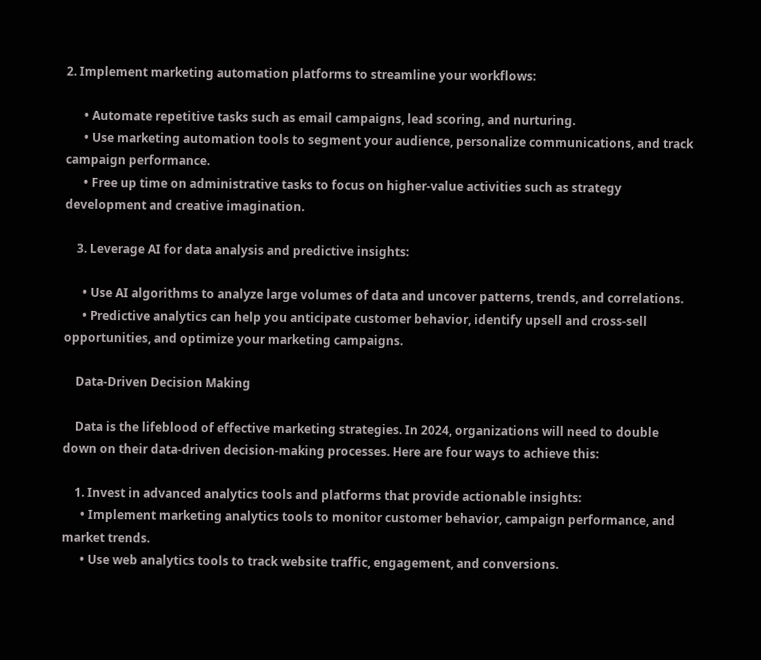2. Implement marketing automation platforms to streamline your workflows:

      • Automate repetitive tasks such as email campaigns, lead scoring, and nurturing.
      • Use marketing automation tools to segment your audience, personalize communications, and track campaign performance.
      • Free up time on administrative tasks to focus on higher-value activities such as strategy development and creative imagination.

    3. Leverage AI for data analysis and predictive insights:

      • Use AI algorithms to analyze large volumes of data and uncover patterns, trends, and correlations.
      • Predictive analytics can help you anticipate customer behavior, identify upsell and cross-sell opportunities, and optimize your marketing campaigns.

    Data-Driven Decision Making

    Data is the lifeblood of effective marketing strategies. In 2024, organizations will need to double down on their data-driven decision-making processes. Here are four ways to achieve this:

    1. Invest in advanced analytics tools and platforms that provide actionable insights:
      • Implement marketing analytics tools to monitor customer behavior, campaign performance, and market trends.
      • Use web analytics tools to track website traffic, engagement, and conversions.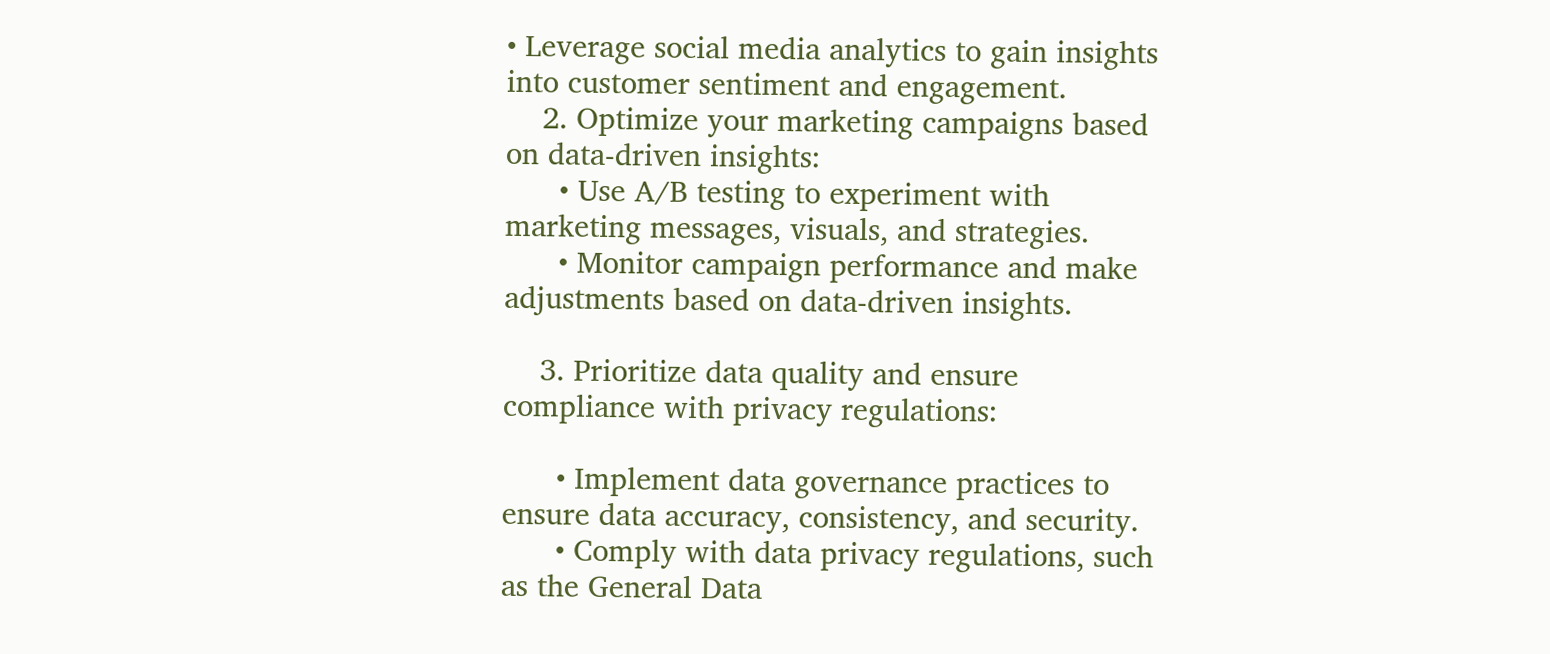• Leverage social media analytics to gain insights into customer sentiment and engagement.
    2. Optimize your marketing campaigns based on data-driven insights:
      • Use A/B testing to experiment with marketing messages, visuals, and strategies.
      • Monitor campaign performance and make adjustments based on data-driven insights.

    3. Prioritize data quality and ensure compliance with privacy regulations:

      • Implement data governance practices to ensure data accuracy, consistency, and security.
      • Comply with data privacy regulations, such as the General Data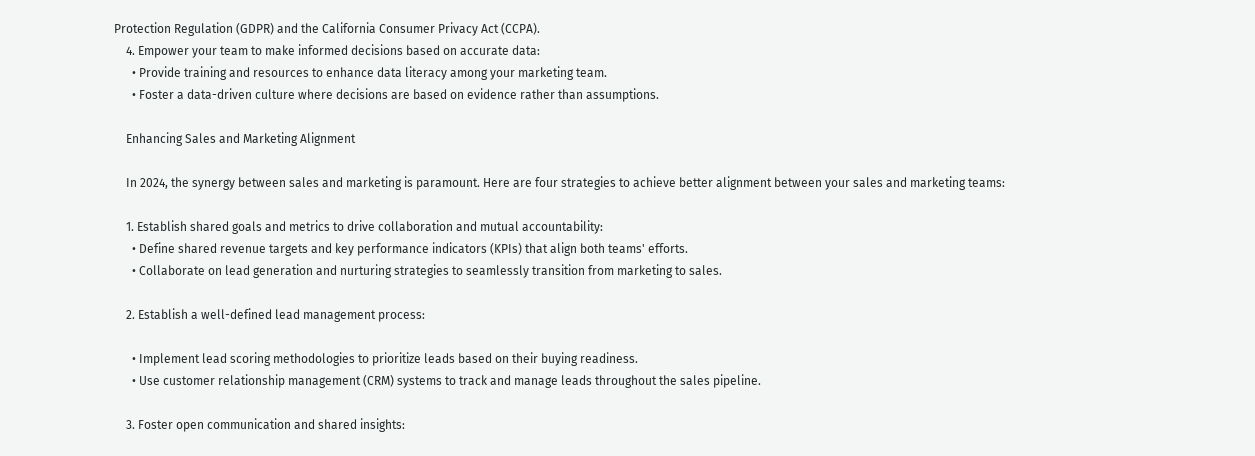Protection Regulation (GDPR) and the California Consumer Privacy Act (CCPA).
    4. Empower your team to make informed decisions based on accurate data:
      • Provide training and resources to enhance data literacy among your marketing team.
      • Foster a data-driven culture where decisions are based on evidence rather than assumptions.

    Enhancing Sales and Marketing Alignment

    In 2024, the synergy between sales and marketing is paramount. Here are four strategies to achieve better alignment between your sales and marketing teams:

    1. Establish shared goals and metrics to drive collaboration and mutual accountability:
      • Define shared revenue targets and key performance indicators (KPIs) that align both teams' efforts.
      • Collaborate on lead generation and nurturing strategies to seamlessly transition from marketing to sales.

    2. Establish a well-defined lead management process:

      • Implement lead scoring methodologies to prioritize leads based on their buying readiness.
      • Use customer relationship management (CRM) systems to track and manage leads throughout the sales pipeline.

    3. Foster open communication and shared insights: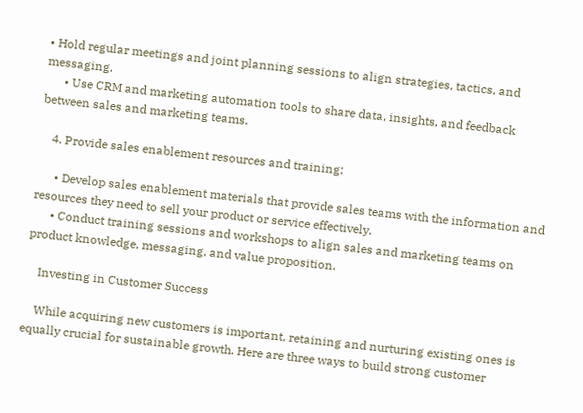• Hold regular meetings and joint planning sessions to align strategies, tactics, and messaging.
      • Use CRM and marketing automation tools to share data, insights, and feedback between sales and marketing teams.

    4. Provide sales enablement resources and training:

      • Develop sales enablement materials that provide sales teams with the information and resources they need to sell your product or service effectively.
      • Conduct training sessions and workshops to align sales and marketing teams on product knowledge, messaging, and value proposition.

    Investing in Customer Success

    While acquiring new customers is important, retaining and nurturing existing ones is equally crucial for sustainable growth. Here are three ways to build strong customer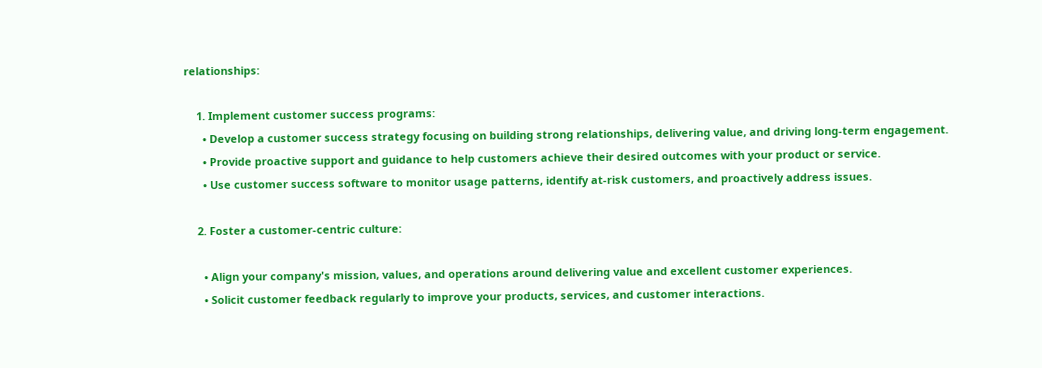relationships:

    1. Implement customer success programs:
      • Develop a customer success strategy focusing on building strong relationships, delivering value, and driving long-term engagement.
      • Provide proactive support and guidance to help customers achieve their desired outcomes with your product or service.
      • Use customer success software to monitor usage patterns, identify at-risk customers, and proactively address issues.

    2. Foster a customer-centric culture:

      • Align your company's mission, values, and operations around delivering value and excellent customer experiences.
      • Solicit customer feedback regularly to improve your products, services, and customer interactions.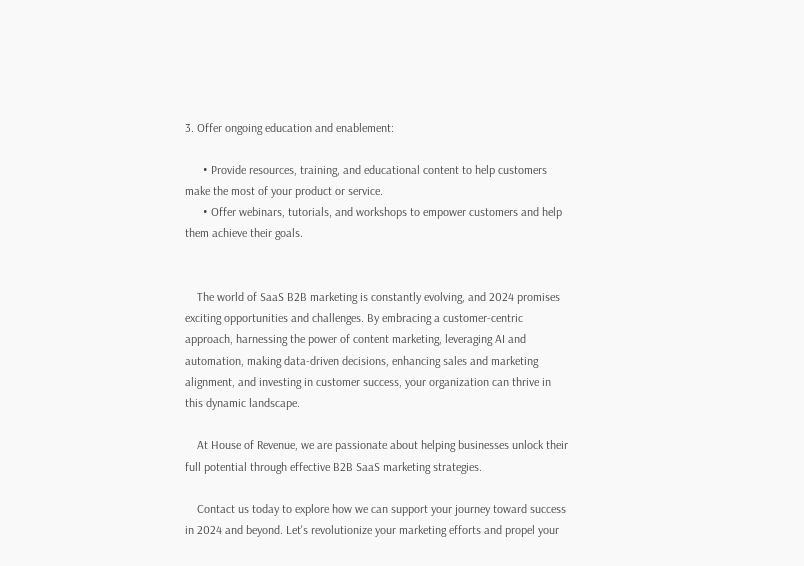3. Offer ongoing education and enablement:

      • Provide resources, training, and educational content to help customers make the most of your product or service.
      • Offer webinars, tutorials, and workshops to empower customers and help them achieve their goals.


    The world of SaaS B2B marketing is constantly evolving, and 2024 promises exciting opportunities and challenges. By embracing a customer-centric approach, harnessing the power of content marketing, leveraging AI and automation, making data-driven decisions, enhancing sales and marketing alignment, and investing in customer success, your organization can thrive in this dynamic landscape.

    At House of Revenue, we are passionate about helping businesses unlock their full potential through effective B2B SaaS marketing strategies.

    Contact us today to explore how we can support your journey toward success in 2024 and beyond. Let's revolutionize your marketing efforts and propel your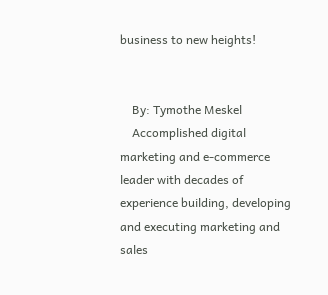business to new heights!


    By: Tymothe Meskel
    Accomplished digital marketing and e-commerce leader with decades of experience building, developing and executing marketing and sales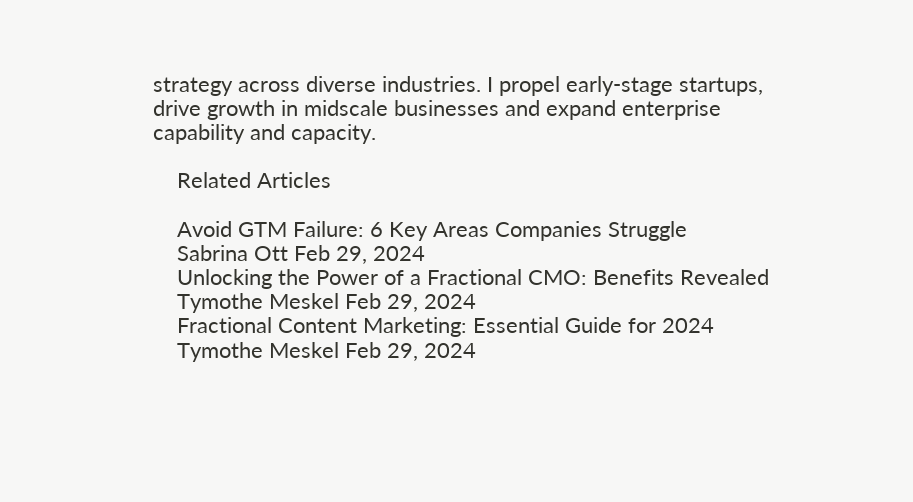strategy across diverse industries. I propel early-stage startups, drive growth in midscale businesses and expand enterprise capability and capacity.

    Related Articles

    Avoid GTM Failure: 6 Key Areas Companies Struggle
    Sabrina Ott Feb 29, 2024
    Unlocking the Power of a Fractional CMO: Benefits Revealed
    Tymothe Meskel Feb 29, 2024
    Fractional Content Marketing: Essential Guide for 2024
    Tymothe Meskel Feb 29, 2024